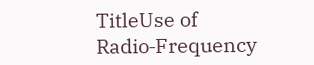TitleUse of Radio‑Frequency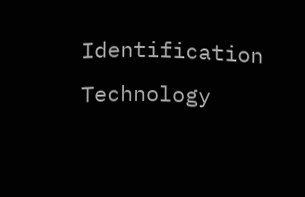Identification Technology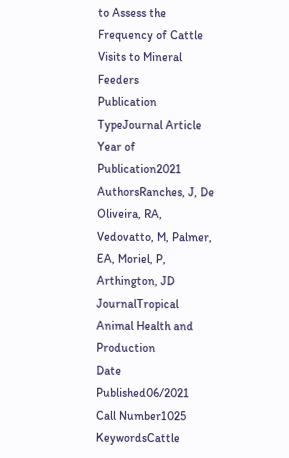to Assess the Frequency of Cattle Visits to Mineral Feeders
Publication TypeJournal Article
Year of Publication2021
AuthorsRanches, J, De Oliveira, RA, Vedovatto, M, Palmer, EA, Moriel, P, Arthington, JD
JournalTropical Animal Health and Production
Date Published06/2021
Call Number1025
KeywordsCattle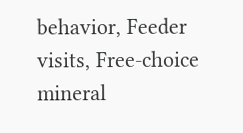behavior, Feeder visits, Free-choice mineral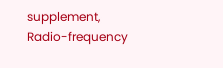supplement, Radio-frequency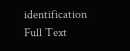identification
Full Text